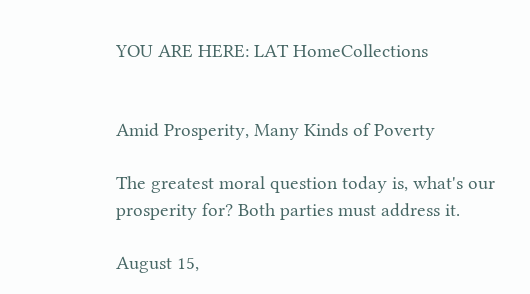YOU ARE HERE: LAT HomeCollections


Amid Prosperity, Many Kinds of Poverty

The greatest moral question today is, what's our prosperity for? Both parties must address it.

August 15,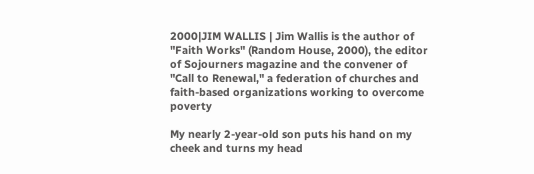2000|JIM WALLIS | Jim Wallis is the author of "Faith Works" (Random House, 2000), the editor of Sojourners magazine and the convener of "Call to Renewal," a federation of churches and faith-based organizations working to overcome poverty

My nearly 2-year-old son puts his hand on my cheek and turns my head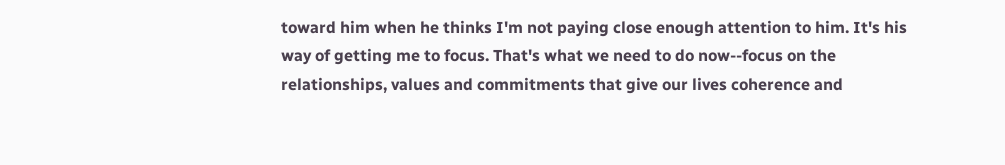toward him when he thinks I'm not paying close enough attention to him. It's his way of getting me to focus. That's what we need to do now--focus on the relationships, values and commitments that give our lives coherence and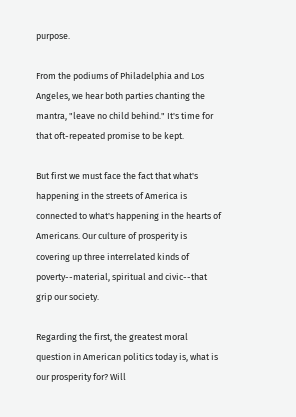purpose.

From the podiums of Philadelphia and Los Angeles, we hear both parties chanting the mantra, "leave no child behind." It's time for that oft-repeated promise to be kept.

But first we must face the fact that what's happening in the streets of America is connected to what's happening in the hearts of Americans. Our culture of prosperity is covering up three interrelated kinds of poverty--material, spiritual and civic--that grip our society.

Regarding the first, the greatest moral question in American politics today is, what is our prosperity for? Will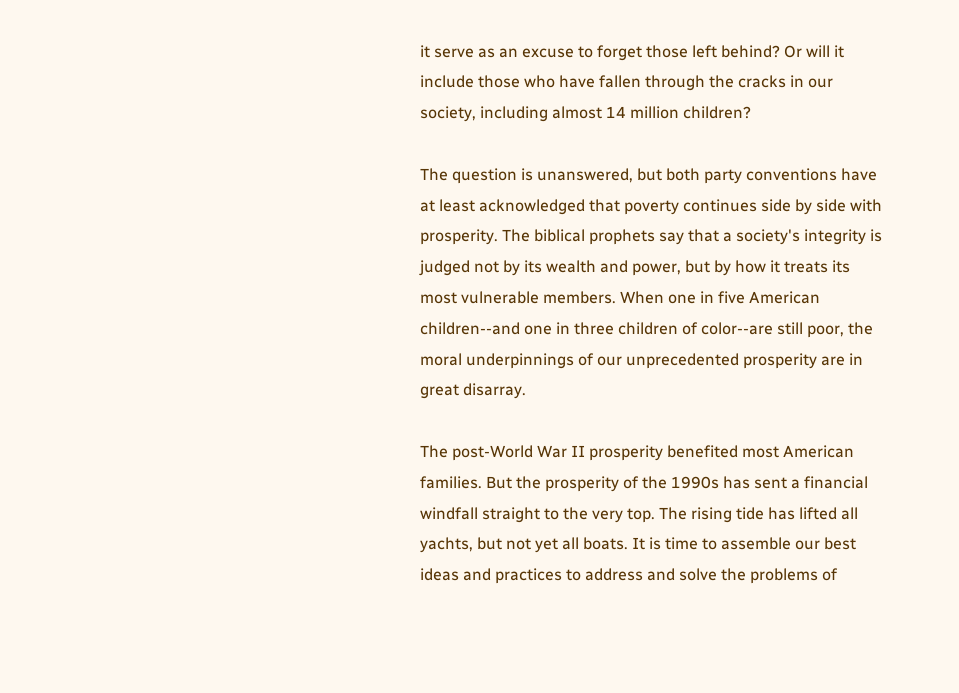it serve as an excuse to forget those left behind? Or will it include those who have fallen through the cracks in our society, including almost 14 million children?

The question is unanswered, but both party conventions have at least acknowledged that poverty continues side by side with prosperity. The biblical prophets say that a society's integrity is judged not by its wealth and power, but by how it treats its most vulnerable members. When one in five American children--and one in three children of color--are still poor, the moral underpinnings of our unprecedented prosperity are in great disarray.

The post-World War II prosperity benefited most American families. But the prosperity of the 1990s has sent a financial windfall straight to the very top. The rising tide has lifted all yachts, but not yet all boats. It is time to assemble our best ideas and practices to address and solve the problems of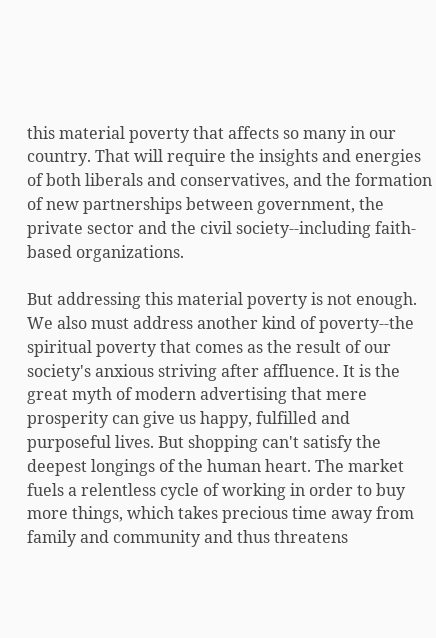this material poverty that affects so many in our country. That will require the insights and energies of both liberals and conservatives, and the formation of new partnerships between government, the private sector and the civil society--including faith-based organizations.

But addressing this material poverty is not enough. We also must address another kind of poverty--the spiritual poverty that comes as the result of our society's anxious striving after affluence. It is the great myth of modern advertising that mere prosperity can give us happy, fulfilled and purposeful lives. But shopping can't satisfy the deepest longings of the human heart. The market fuels a relentless cycle of working in order to buy more things, which takes precious time away from family and community and thus threatens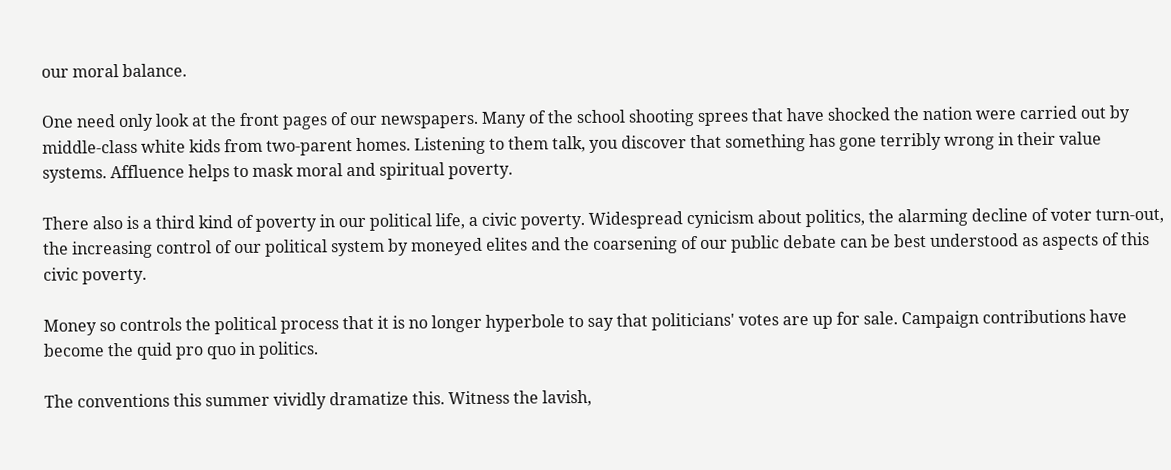our moral balance.

One need only look at the front pages of our newspapers. Many of the school shooting sprees that have shocked the nation were carried out by middle-class white kids from two-parent homes. Listening to them talk, you discover that something has gone terribly wrong in their value systems. Affluence helps to mask moral and spiritual poverty.

There also is a third kind of poverty in our political life, a civic poverty. Widespread cynicism about politics, the alarming decline of voter turn-out, the increasing control of our political system by moneyed elites and the coarsening of our public debate can be best understood as aspects of this civic poverty.

Money so controls the political process that it is no longer hyperbole to say that politicians' votes are up for sale. Campaign contributions have become the quid pro quo in politics.

The conventions this summer vividly dramatize this. Witness the lavish,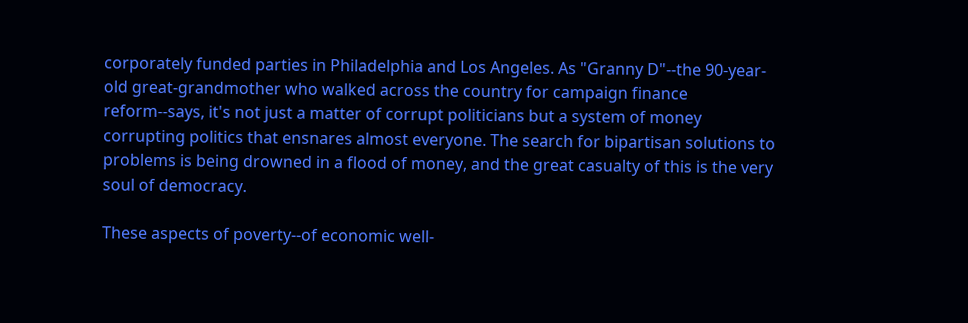corporately funded parties in Philadelphia and Los Angeles. As "Granny D"--the 90-year-old great-grandmother who walked across the country for campaign finance reform--says, it's not just a matter of corrupt politicians but a system of money corrupting politics that ensnares almost everyone. The search for bipartisan solutions to problems is being drowned in a flood of money, and the great casualty of this is the very soul of democracy.

These aspects of poverty--of economic well-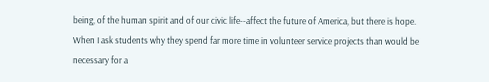being, of the human spirit and of our civic life--affect the future of America, but there is hope. When I ask students why they spend far more time in volunteer service projects than would be necessary for a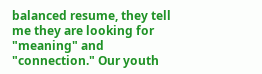balanced resume, they tell me they are looking for "meaning" and "connection." Our youth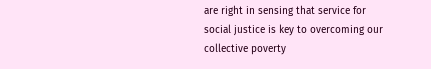are right in sensing that service for social justice is key to overcoming our collective poverty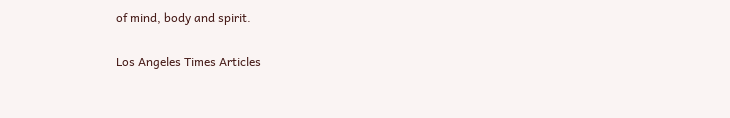of mind, body and spirit.

Los Angeles Times Articles